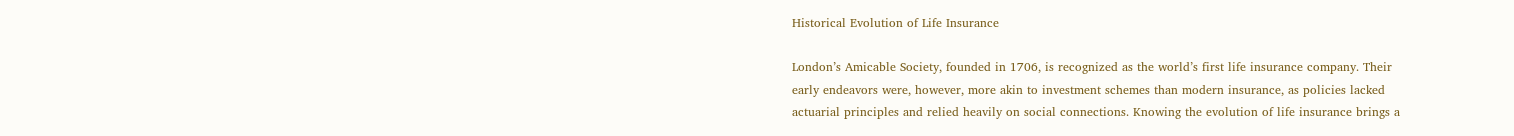Historical Evolution of Life Insurance

London’s Amicable Society, founded in 1706, is recognized as the world’s first life insurance company. Their early endeavors were, however, more akin to investment schemes than modern insurance, as policies lacked actuarial principles and relied heavily on social connections. Knowing the evolution of life insurance brings a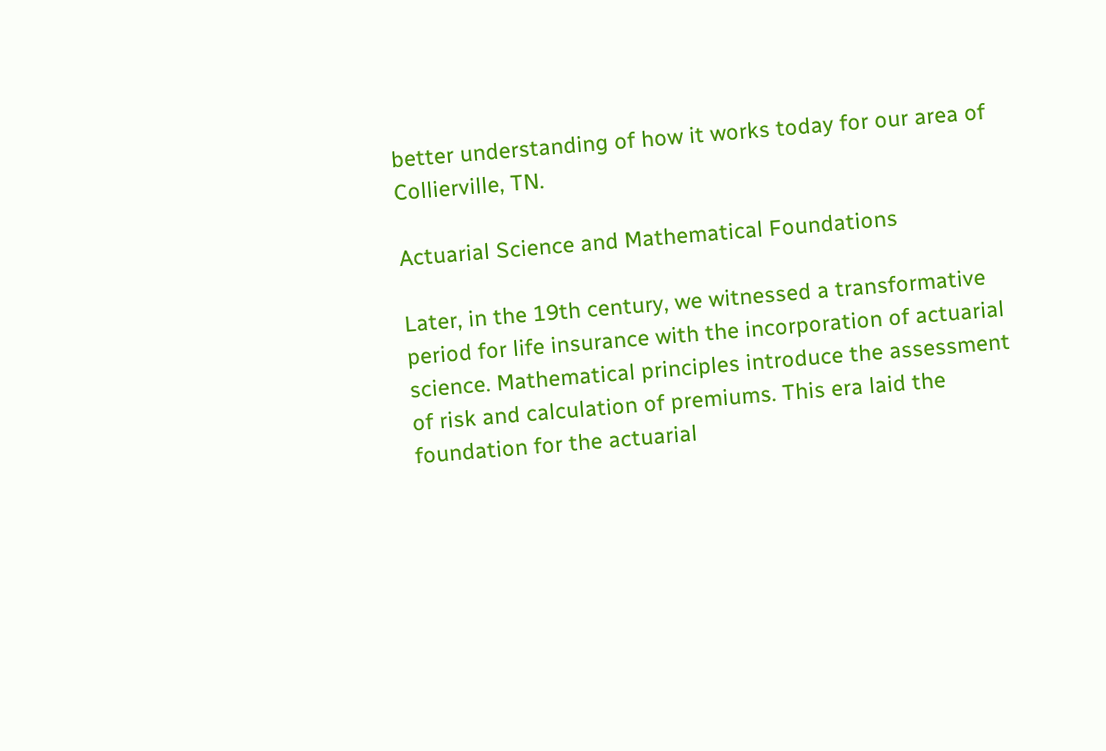better understanding of how it works today for our area of Collierville, TN.

Actuarial Science and Mathematical Foundations

Later, in the 19th century, we witnessed a transformative period for life insurance with the incorporation of actuarial science. Mathematical principles introduce the assessment of risk and calculation of premiums. This era laid the foundation for the actuarial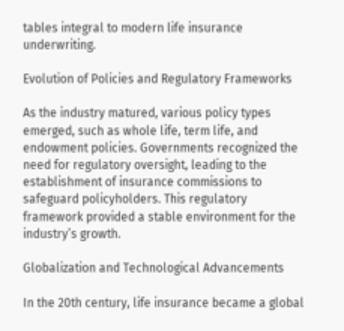tables integral to modern life insurance underwriting.

Evolution of Policies and Regulatory Frameworks

As the industry matured, various policy types emerged, such as whole life, term life, and endowment policies. Governments recognized the need for regulatory oversight, leading to the establishment of insurance commissions to safeguard policyholders. This regulatory framework provided a stable environment for the industry’s growth.

Globalization and Technological Advancements

In the 20th century, life insurance became a global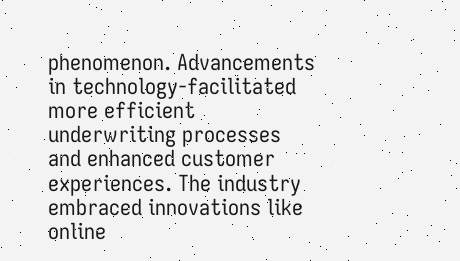phenomenon. Advancements in technology-facilitated more efficient underwriting processes and enhanced customer experiences. The industry embraced innovations like online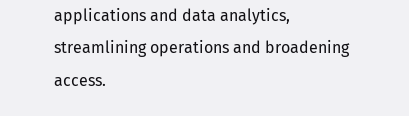applications and data analytics, streamlining operations and broadening access.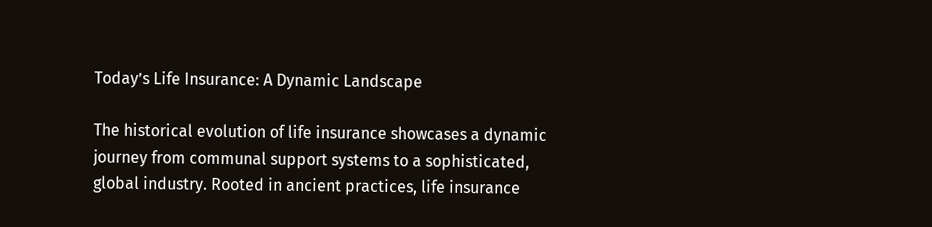Today’s Life Insurance: A Dynamic Landscape

The historical evolution of life insurance showcases a dynamic journey from communal support systems to a sophisticated, global industry. Rooted in ancient practices, life insurance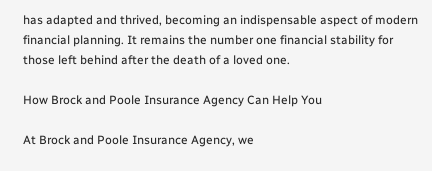has adapted and thrived, becoming an indispensable aspect of modern financial planning. It remains the number one financial stability for those left behind after the death of a loved one.

How Brock and Poole Insurance Agency Can Help You

At Brock and Poole Insurance Agency, we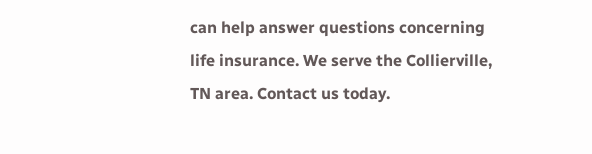can help answer questions concerning life insurance. We serve the Collierville, TN area. Contact us today.